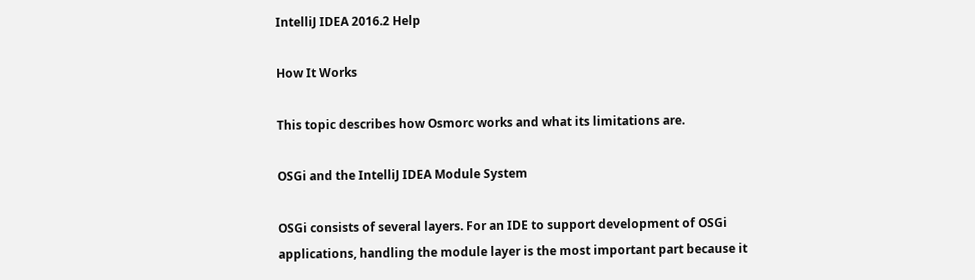IntelliJ IDEA 2016.2 Help

How It Works

This topic describes how Osmorc works and what its limitations are.

OSGi and the IntelliJ IDEA Module System

OSGi consists of several layers. For an IDE to support development of OSGi applications, handling the module layer is the most important part because it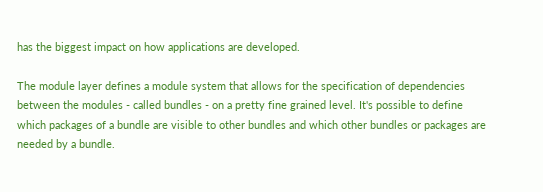has the biggest impact on how applications are developed.

The module layer defines a module system that allows for the specification of dependencies between the modules - called bundles - on a pretty fine grained level. It's possible to define which packages of a bundle are visible to other bundles and which other bundles or packages are needed by a bundle.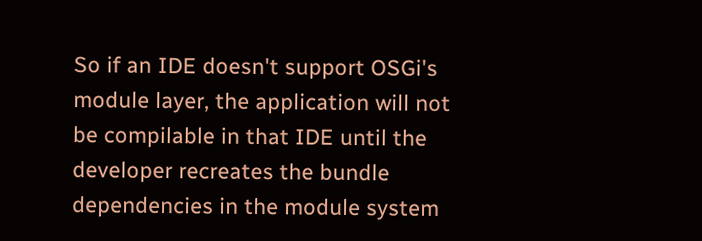So if an IDE doesn't support OSGi's module layer, the application will not be compilable in that IDE until the developer recreates the bundle dependencies in the module system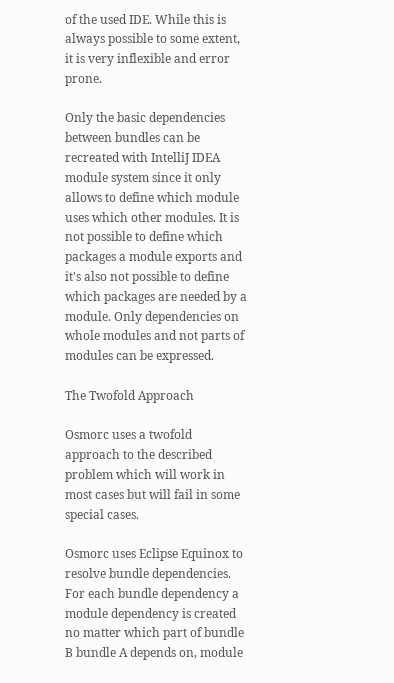of the used IDE. While this is always possible to some extent, it is very inflexible and error prone.

Only the basic dependencies between bundles can be recreated with IntelliJ IDEA module system since it only allows to define which module uses which other modules. It is not possible to define which packages a module exports and it's also not possible to define which packages are needed by a module. Only dependencies on whole modules and not parts of modules can be expressed.

The Twofold Approach

Osmorc uses a twofold approach to the described problem which will work in most cases but will fail in some special cases.

Osmorc uses Eclipse Equinox to resolve bundle dependencies. For each bundle dependency a module dependency is created no matter which part of bundle B bundle A depends on, module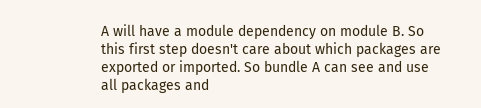A will have a module dependency on module B. So this first step doesn't care about which packages are exported or imported. So bundle A can see and use all packages and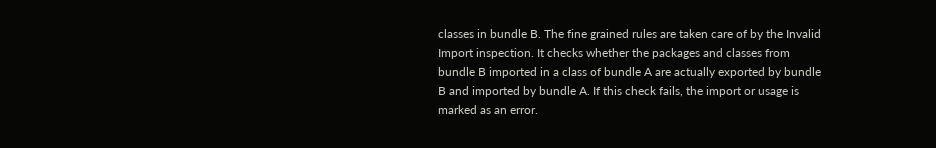classes in bundle B. The fine grained rules are taken care of by the Invalid Import inspection. It checks whether the packages and classes from bundle B imported in a class of bundle A are actually exported by bundle B and imported by bundle A. If this check fails, the import or usage is marked as an error.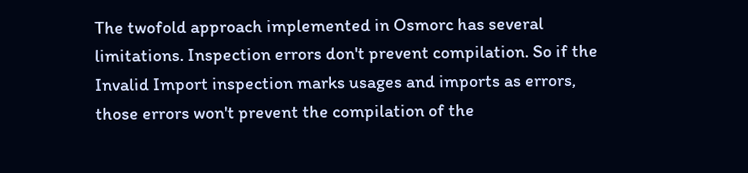The twofold approach implemented in Osmorc has several limitations. Inspection errors don't prevent compilation. So if the Invalid Import inspection marks usages and imports as errors, those errors won't prevent the compilation of the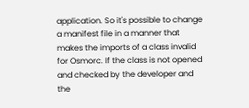application. So it's possible to change a manifest file in a manner that makes the imports of a class invalid for Osmorc. If the class is not opened and checked by the developer and the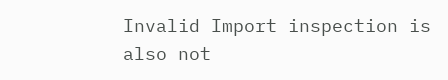Invalid Import inspection is also not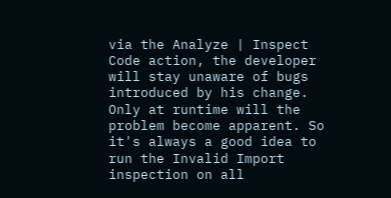via the Analyze | Inspect Code action, the developer will stay unaware of bugs introduced by his change. Only at runtime will the problem become apparent. So it's always a good idea to run the Invalid Import inspection on all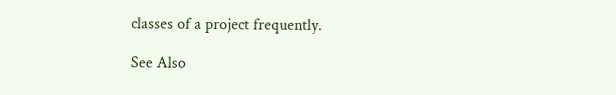classes of a project frequently.

See Also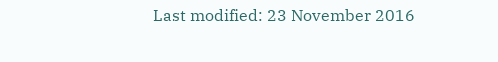Last modified: 23 November 2016